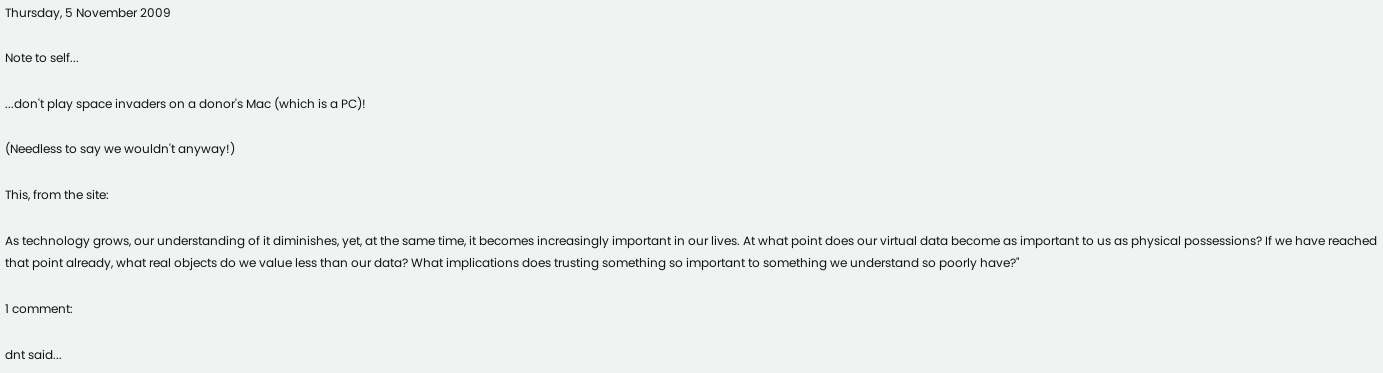Thursday, 5 November 2009

Note to self...

...don't play space invaders on a donor's Mac (which is a PC)!

(Needless to say we wouldn't anyway!)

This, from the site:

As technology grows, our understanding of it diminishes, yet, at the same time, it becomes increasingly important in our lives. At what point does our virtual data become as important to us as physical possessions? If we have reached that point already, what real objects do we value less than our data? What implications does trusting something so important to something we understand so poorly have?"

1 comment:

dnt said...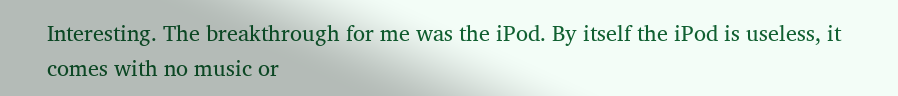Interesting. The breakthrough for me was the iPod. By itself the iPod is useless, it comes with no music or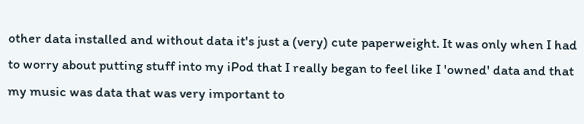other data installed and without data it's just a (very) cute paperweight. It was only when I had to worry about putting stuff into my iPod that I really began to feel like I 'owned' data and that my music was data that was very important to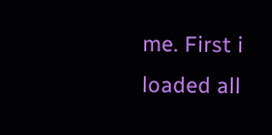me. First i loaded all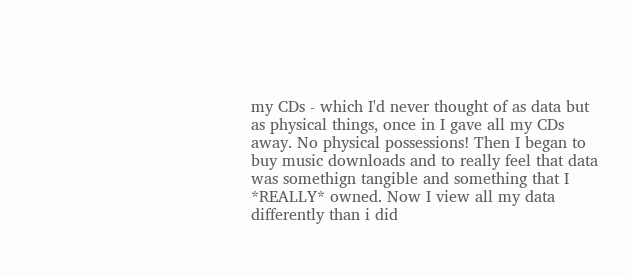my CDs - which I'd never thought of as data but as physical things, once in I gave all my CDs away. No physical possessions! Then I began to buy music downloads and to really feel that data was somethign tangible and something that I *REALLY* owned. Now I view all my data differently than i did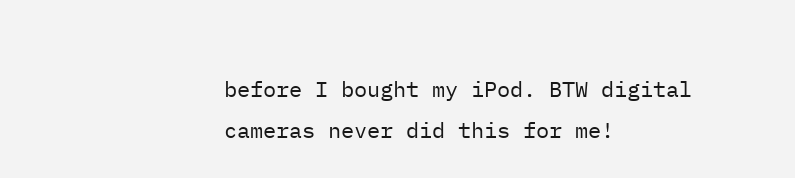before I bought my iPod. BTW digital cameras never did this for me!